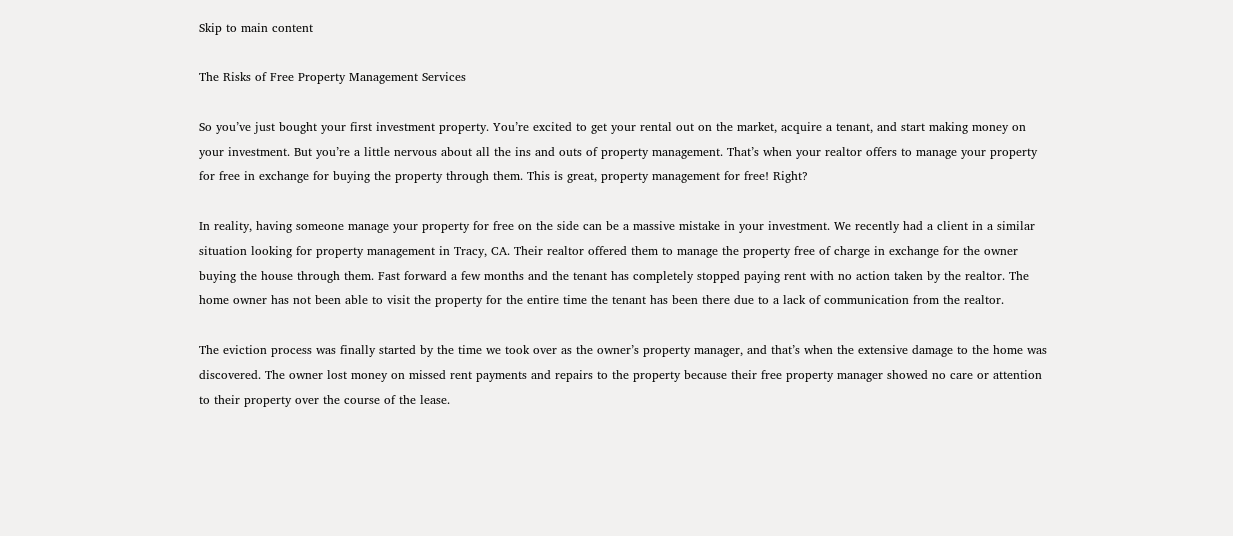Skip to main content

The Risks of Free Property Management Services

So you’ve just bought your first investment property. You’re excited to get your rental out on the market, acquire a tenant, and start making money on your investment. But you’re a little nervous about all the ins and outs of property management. That’s when your realtor offers to manage your property for free in exchange for buying the property through them. This is great, property management for free! Right?

In reality, having someone manage your property for free on the side can be a massive mistake in your investment. We recently had a client in a similar situation looking for property management in Tracy, CA. Their realtor offered them to manage the property free of charge in exchange for the owner buying the house through them. Fast forward a few months and the tenant has completely stopped paying rent with no action taken by the realtor. The home owner has not been able to visit the property for the entire time the tenant has been there due to a lack of communication from the realtor.

The eviction process was finally started by the time we took over as the owner’s property manager, and that’s when the extensive damage to the home was discovered. The owner lost money on missed rent payments and repairs to the property because their free property manager showed no care or attention to their property over the course of the lease.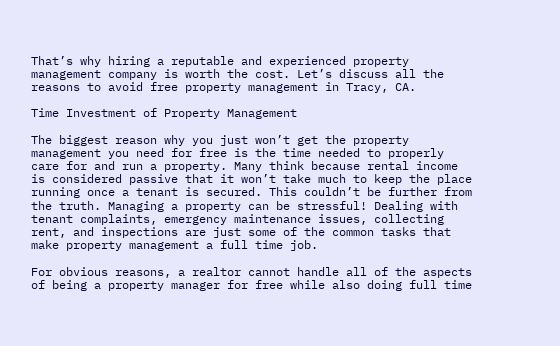That’s why hiring a reputable and experienced property management company is worth the cost. Let’s discuss all the reasons to avoid free property management in Tracy, CA.

Time Investment of Property Management

The biggest reason why you just won’t get the property management you need for free is the time needed to properly care for and run a property. Many think because rental income is considered passive that it won’t take much to keep the place running once a tenant is secured. This couldn’t be further from the truth. Managing a property can be stressful! Dealing with tenant complaints, emergency maintenance issues, collecting rent, and inspections are just some of the common tasks that make property management a full time job.

For obvious reasons, a realtor cannot handle all of the aspects of being a property manager for free while also doing full time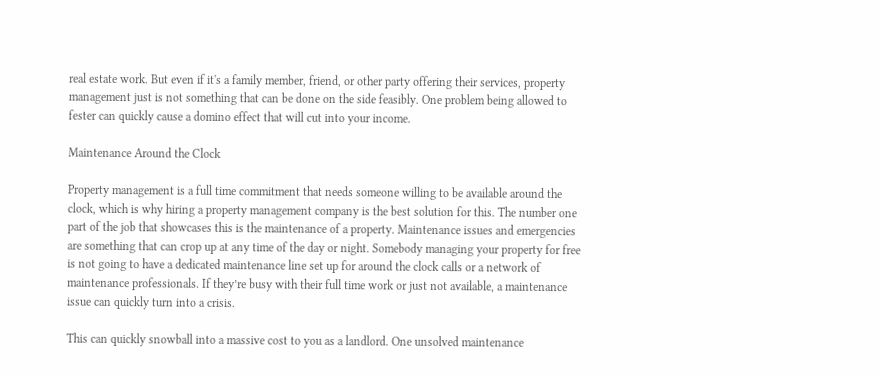real estate work. But even if it's a family member, friend, or other party offering their services, property management just is not something that can be done on the side feasibly. One problem being allowed to fester can quickly cause a domino effect that will cut into your income.

Maintenance Around the Clock

Property management is a full time commitment that needs someone willing to be available around the clock, which is why hiring a property management company is the best solution for this. The number one part of the job that showcases this is the maintenance of a property. Maintenance issues and emergencies are something that can crop up at any time of the day or night. Somebody managing your property for free is not going to have a dedicated maintenance line set up for around the clock calls or a network of maintenance professionals. If they’re busy with their full time work or just not available, a maintenance issue can quickly turn into a crisis.

This can quickly snowball into a massive cost to you as a landlord. One unsolved maintenance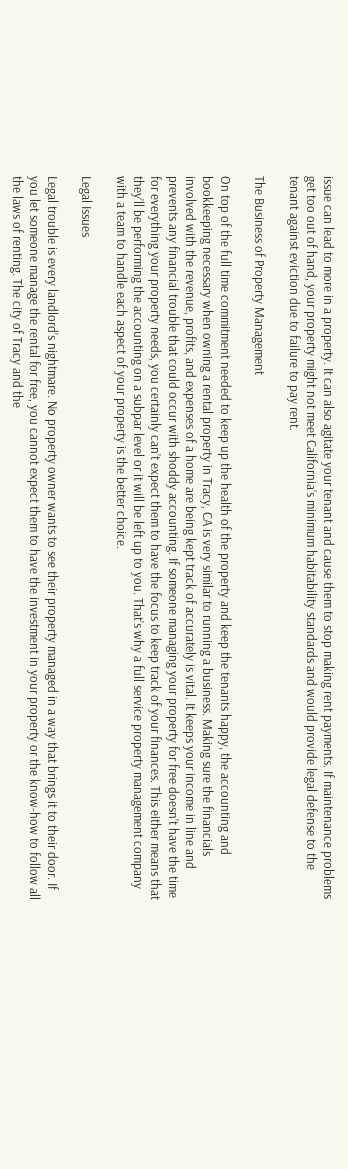issue can lead to more in a property. It can also agitate your tenant and cause them to stop making rent payments. If maintenance problems get too out of hand, your property might not meet California’s minimum habitability standards and would provide legal defense to the tenant against eviction due to failure to pay rent.

The Business of Property Management

On top of the full time commitment needed to keep up the health of the property and keep the tenants happy, the accounting and bookkeeping necessary when owning a rental property in Tracy, CA is very similar to running a business. Making sure the financials involved with the revenue, profits, and expenses of a home are being kept track of accurately is vital. It keeps your income in line and prevents any financial trouble that could occur with shoddy accounting. If someone managing your property for free doesn’t have the time for everything your property needs, you certainly can’t expect them to have the focus to keep track of your finances. This either means that they’ll be performing the accounting on a subpar level or it will be left up to you. That’s why a full service property management company with a team to handle each aspect of your property is the better choice.

Legal Issues

Legal trouble is every landlord’s nightmare. No property owner wants to see their property managed in a way that brings it to their door. If you let someone manage the rental for free, you cannot expect them to have the investment in your property or the know-how to follow all the laws of renting. The city of Tracy and the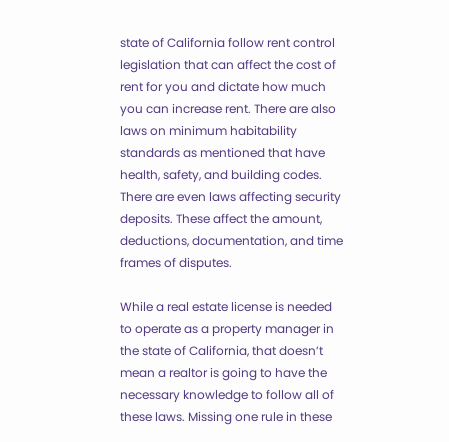state of California follow rent control legislation that can affect the cost of rent for you and dictate how much you can increase rent. There are also laws on minimum habitability standards as mentioned that have health, safety, and building codes. There are even laws affecting security deposits. These affect the amount, deductions, documentation, and time frames of disputes.

While a real estate license is needed to operate as a property manager in the state of California, that doesn’t mean a realtor is going to have the necessary knowledge to follow all of these laws. Missing one rule in these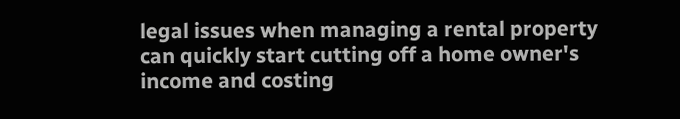legal issues when managing a rental property can quickly start cutting off a home owner's income and costing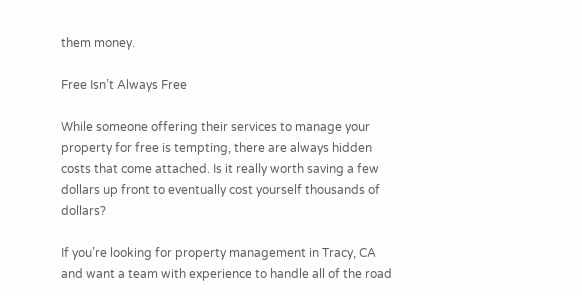them money.

Free Isn’t Always Free

While someone offering their services to manage your property for free is tempting, there are always hidden costs that come attached. Is it really worth saving a few dollars up front to eventually cost yourself thousands of dollars?

If you’re looking for property management in Tracy, CA and want a team with experience to handle all of the road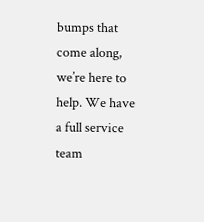bumps that come along, we’re here to help. We have a full service team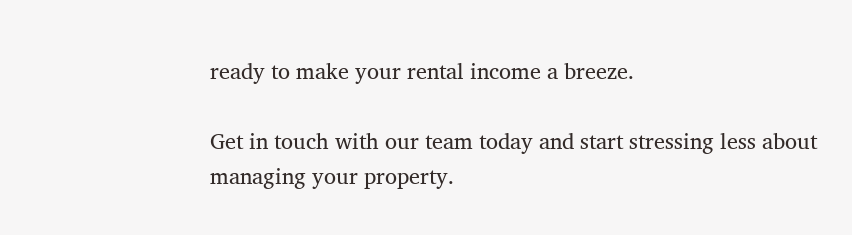ready to make your rental income a breeze.

Get in touch with our team today and start stressing less about managing your property.